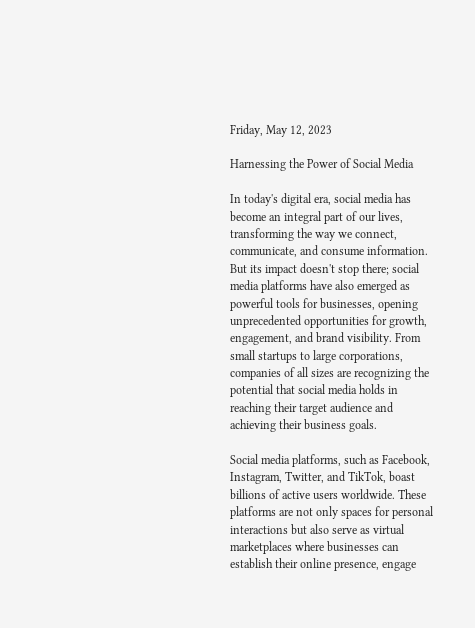Friday, May 12, 2023

Harnessing the Power of Social Media

In today's digital era, social media has become an integral part of our lives, transforming the way we connect, communicate, and consume information. But its impact doesn't stop there; social media platforms have also emerged as powerful tools for businesses, opening unprecedented opportunities for growth, engagement, and brand visibility. From small startups to large corporations, companies of all sizes are recognizing the potential that social media holds in reaching their target audience and achieving their business goals.

Social media platforms, such as Facebook, Instagram, Twitter, and TikTok, boast billions of active users worldwide. These platforms are not only spaces for personal interactions but also serve as virtual marketplaces where businesses can establish their online presence, engage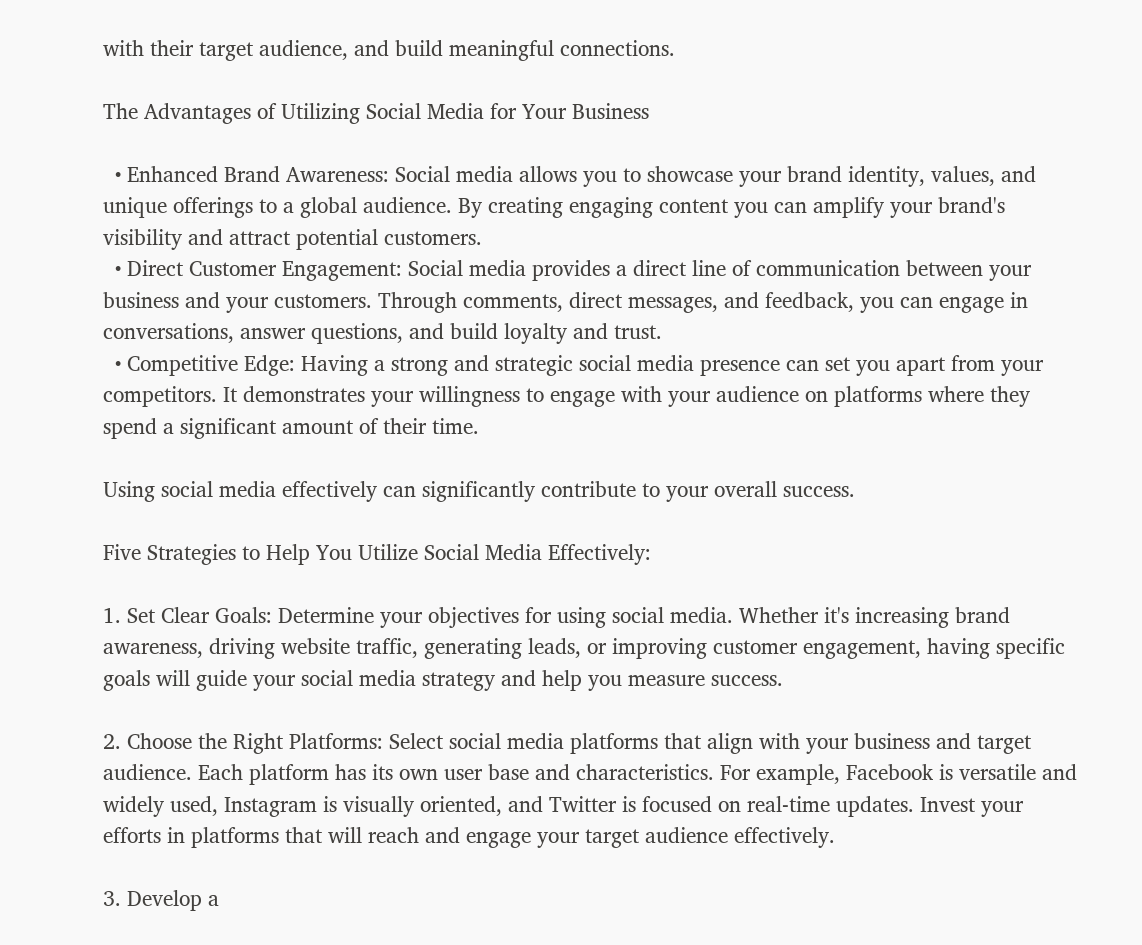with their target audience, and build meaningful connections.

The Advantages of Utilizing Social Media for Your Business

  • Enhanced Brand Awareness: Social media allows you to showcase your brand identity, values, and unique offerings to a global audience. By creating engaging content you can amplify your brand's visibility and attract potential customers.
  • Direct Customer Engagement: Social media provides a direct line of communication between your business and your customers. Through comments, direct messages, and feedback, you can engage in conversations, answer questions, and build loyalty and trust.
  • Competitive Edge: Having a strong and strategic social media presence can set you apart from your competitors. It demonstrates your willingness to engage with your audience on platforms where they spend a significant amount of their time.

Using social media effectively can significantly contribute to your overall success.

Five Strategies to Help You Utilize Social Media Effectively:

1. Set Clear Goals: Determine your objectives for using social media. Whether it's increasing brand awareness, driving website traffic, generating leads, or improving customer engagement, having specific goals will guide your social media strategy and help you measure success.

2. Choose the Right Platforms: Select social media platforms that align with your business and target audience. Each platform has its own user base and characteristics. For example, Facebook is versatile and widely used, Instagram is visually oriented, and Twitter is focused on real-time updates. Invest your efforts in platforms that will reach and engage your target audience effectively.

3. Develop a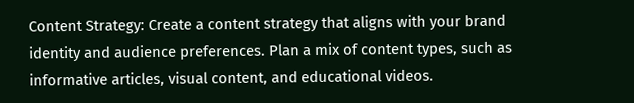Content Strategy: Create a content strategy that aligns with your brand identity and audience preferences. Plan a mix of content types, such as informative articles, visual content, and educational videos.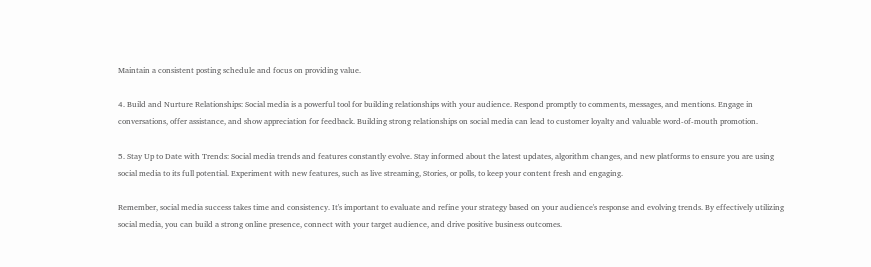Maintain a consistent posting schedule and focus on providing value.

4. Build and Nurture Relationships: Social media is a powerful tool for building relationships with your audience. Respond promptly to comments, messages, and mentions. Engage in conversations, offer assistance, and show appreciation for feedback. Building strong relationships on social media can lead to customer loyalty and valuable word-of-mouth promotion.

5. Stay Up to Date with Trends: Social media trends and features constantly evolve. Stay informed about the latest updates, algorithm changes, and new platforms to ensure you are using social media to its full potential. Experiment with new features, such as live streaming, Stories, or polls, to keep your content fresh and engaging.

Remember, social media success takes time and consistency. It's important to evaluate and refine your strategy based on your audience's response and evolving trends. By effectively utilizing social media, you can build a strong online presence, connect with your target audience, and drive positive business outcomes.